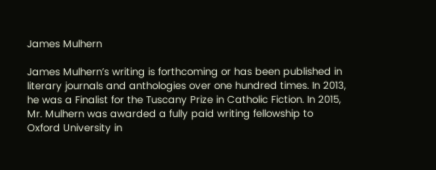James Mulhern

James Mulhern’s writing is forthcoming or has been published in literary journals and anthologies over one hundred times. In 2013, he was a Finalist for the Tuscany Prize in Catholic Fiction. In 2015, Mr. Mulhern was awarded a fully paid writing fellowship to Oxford University in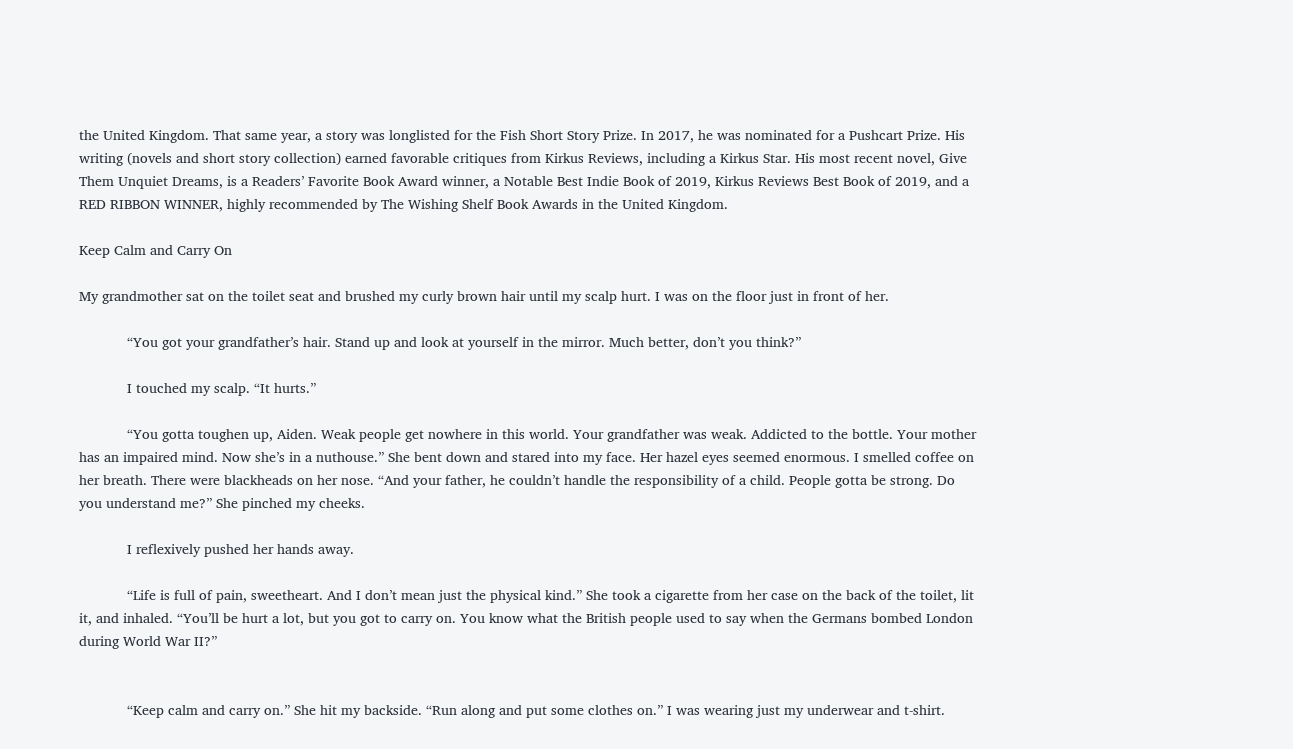the United Kingdom. That same year, a story was longlisted for the Fish Short Story Prize. In 2017, he was nominated for a Pushcart Prize. His writing (novels and short story collection) earned favorable critiques from Kirkus Reviews, including a Kirkus Star. His most recent novel, Give Them Unquiet Dreams, is a Readers’ Favorite Book Award winner, a Notable Best Indie Book of 2019, Kirkus Reviews Best Book of 2019, and a RED RIBBON WINNER, highly recommended by The Wishing Shelf Book Awards in the United Kingdom.

Keep Calm and Carry On

My grandmother sat on the toilet seat and brushed my curly brown hair until my scalp hurt. I was on the floor just in front of her.

            “You got your grandfather’s hair. Stand up and look at yourself in the mirror. Much better, don’t you think?”

            I touched my scalp. “It hurts.”

            “You gotta toughen up, Aiden. Weak people get nowhere in this world. Your grandfather was weak. Addicted to the bottle. Your mother has an impaired mind. Now she’s in a nuthouse.” She bent down and stared into my face. Her hazel eyes seemed enormous. I smelled coffee on her breath. There were blackheads on her nose. “And your father, he couldn’t handle the responsibility of a child. People gotta be strong. Do you understand me?” She pinched my cheeks.

            I reflexively pushed her hands away.

            “Life is full of pain, sweetheart. And I don’t mean just the physical kind.” She took a cigarette from her case on the back of the toilet, lit it, and inhaled. “You’ll be hurt a lot, but you got to carry on. You know what the British people used to say when the Germans bombed London during World War II?”


            “Keep calm and carry on.” She hit my backside. “Run along and put some clothes on.” I was wearing just my underwear and t-shirt.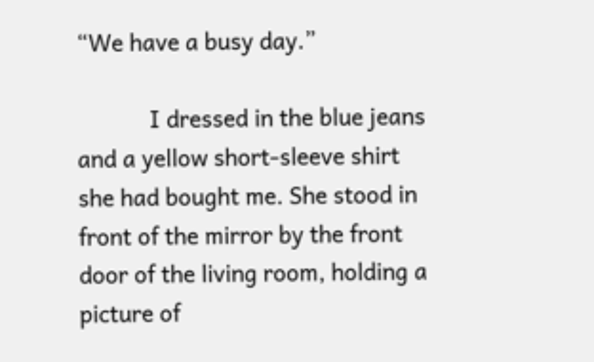“We have a busy day.”

            I dressed in the blue jeans and a yellow short-sleeve shirt she had bought me. She stood in front of the mirror by the front door of the living room, holding a picture of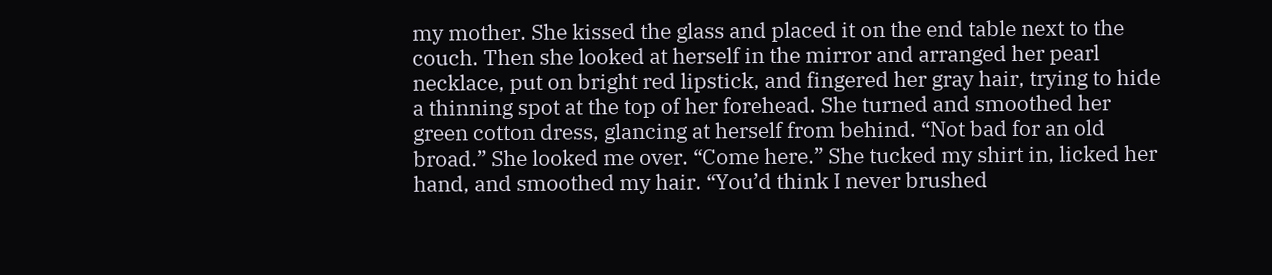my mother. She kissed the glass and placed it on the end table next to the couch. Then she looked at herself in the mirror and arranged her pearl necklace, put on bright red lipstick, and fingered her gray hair, trying to hide a thinning spot at the top of her forehead. She turned and smoothed her green cotton dress, glancing at herself from behind. “Not bad for an old broad.” She looked me over. “Come here.” She tucked my shirt in, licked her hand, and smoothed my hair. “You’d think I never brushed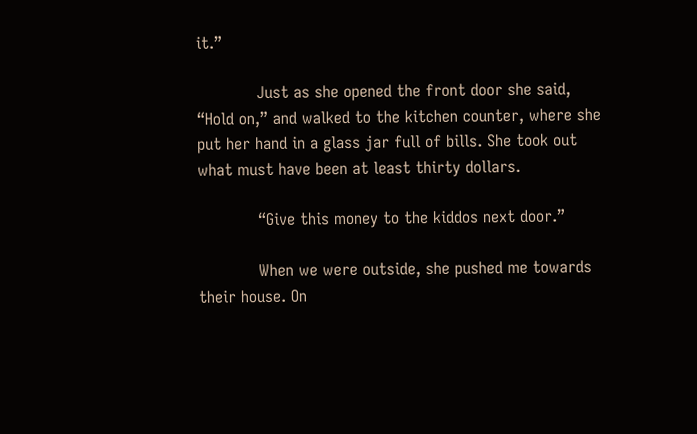it.”

            Just as she opened the front door she said, “Hold on,” and walked to the kitchen counter, where she put her hand in a glass jar full of bills. She took out what must have been at least thirty dollars.

            “Give this money to the kiddos next door.”

            When we were outside, she pushed me towards their house. On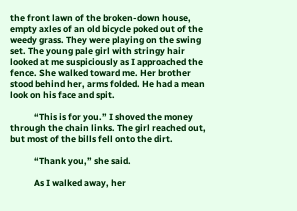the front lawn of the broken-down house, empty axles of an old bicycle poked out of the weedy grass. They were playing on the swing set. The young pale girl with stringy hair looked at me suspiciously as I approached the fence. She walked toward me. Her brother stood behind her, arms folded. He had a mean look on his face and spit.

            “This is for you.” I shoved the money through the chain links. The girl reached out, but most of the bills fell onto the dirt.

            “Thank you,” she said.

            As I walked away, her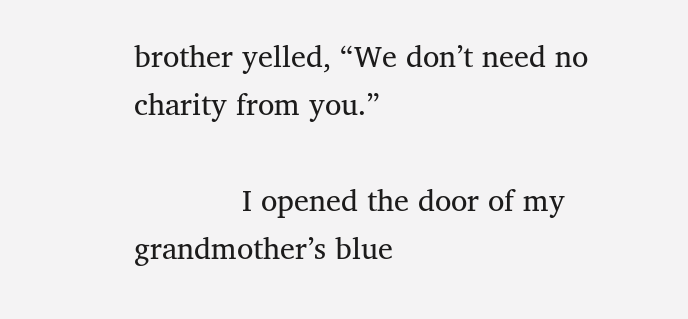brother yelled, “We don’t need no charity from you.”

            I opened the door of my grandmother’s blue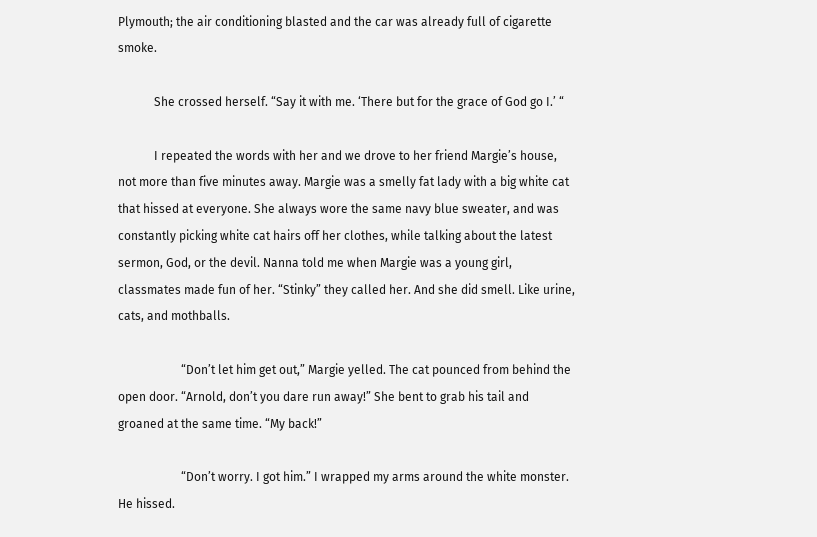Plymouth; the air conditioning blasted and the car was already full of cigarette smoke.

            She crossed herself. “Say it with me. ‘There but for the grace of God go I.’ “

            I repeated the words with her and we drove to her friend Margie’s house, not more than five minutes away. Margie was a smelly fat lady with a big white cat that hissed at everyone. She always wore the same navy blue sweater, and was constantly picking white cat hairs off her clothes, while talking about the latest sermon, God, or the devil. Nanna told me when Margie was a young girl, classmates made fun of her. “Stinky” they called her. And she did smell. Like urine, cats, and mothballs.

                     “Don’t let him get out,” Margie yelled. The cat pounced from behind the open door. “Arnold, don’t you dare run away!” She bent to grab his tail and groaned at the same time. “My back!”

                     “Don’t worry. I got him.” I wrapped my arms around the white monster. He hissed.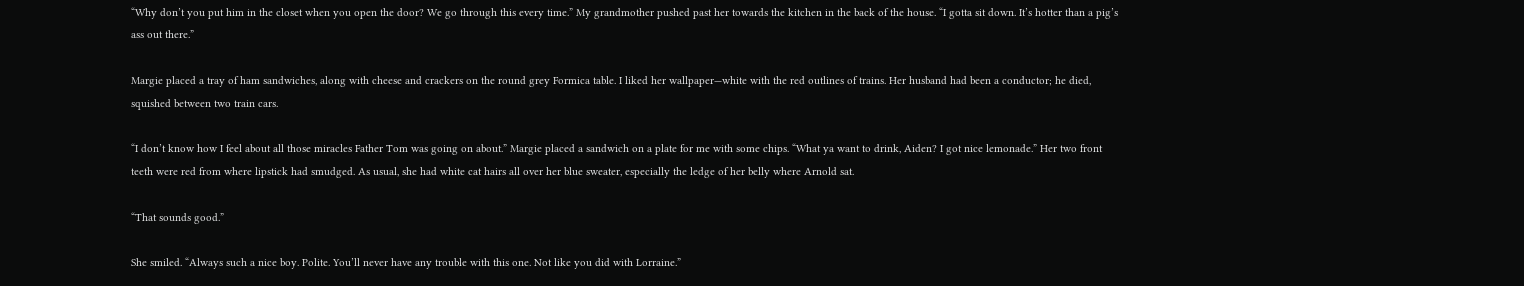“Why don’t you put him in the closet when you open the door? We go through this every time.” My grandmother pushed past her towards the kitchen in the back of the house. “I gotta sit down. It’s hotter than a pig’s ass out there.”

Margie placed a tray of ham sandwiches, along with cheese and crackers on the round grey Formica table. I liked her wallpaper—white with the red outlines of trains. Her husband had been a conductor; he died, squished between two train cars.

“I don’t know how I feel about all those miracles Father Tom was going on about.” Margie placed a sandwich on a plate for me with some chips. “What ya want to drink, Aiden? I got nice lemonade.” Her two front teeth were red from where lipstick had smudged. As usual, she had white cat hairs all over her blue sweater, especially the ledge of her belly where Arnold sat.

“That sounds good.”

She smiled. “Always such a nice boy. Polite. You’ll never have any trouble with this one. Not like you did with Lorraine.”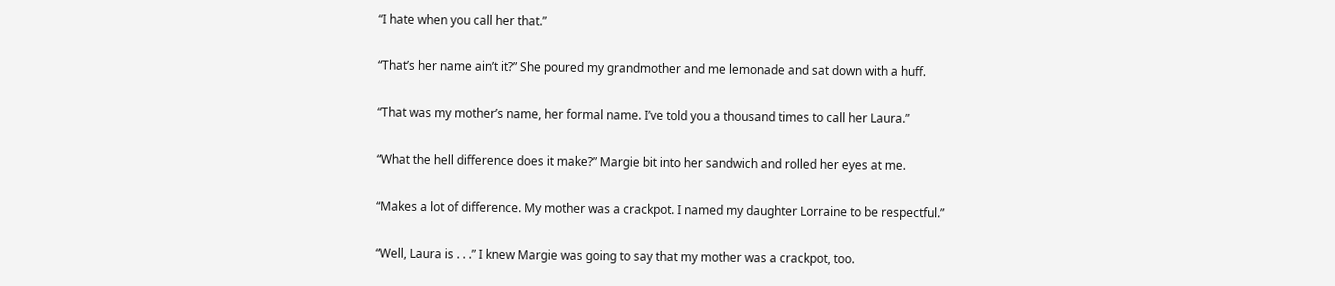“I hate when you call her that.”

“That’s her name ain’t it?” She poured my grandmother and me lemonade and sat down with a huff.

“That was my mother’s name, her formal name. I’ve told you a thousand times to call her Laura.”

“What the hell difference does it make?” Margie bit into her sandwich and rolled her eyes at me.

“Makes a lot of difference. My mother was a crackpot. I named my daughter Lorraine to be respectful.”

“Well, Laura is . . .” I knew Margie was going to say that my mother was a crackpot, too.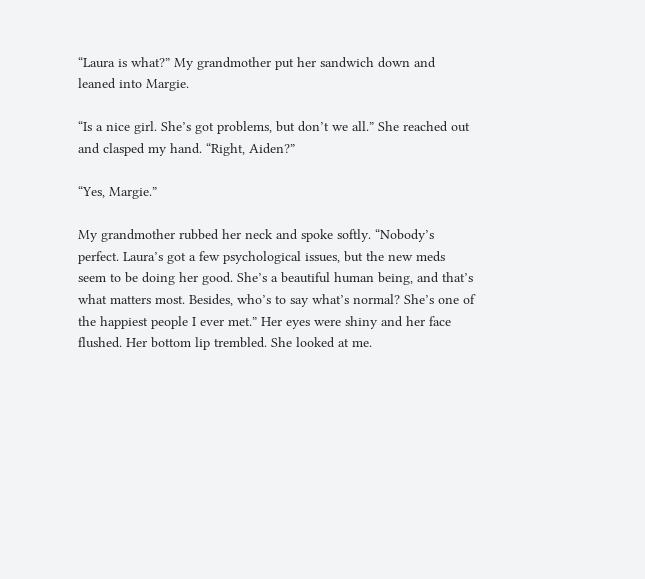“Laura is what?” My grandmother put her sandwich down and leaned into Margie.

“Is a nice girl. She’s got problems, but don’t we all.” She reached out and clasped my hand. “Right, Aiden?”

“Yes, Margie.”

My grandmother rubbed her neck and spoke softly. “Nobody’s perfect. Laura’s got a few psychological issues, but the new meds seem to be doing her good. She’s a beautiful human being, and that’s what matters most. Besides, who’s to say what’s normal? She’s one of the happiest people I ever met.” Her eyes were shiny and her face flushed. Her bottom lip trembled. She looked at me.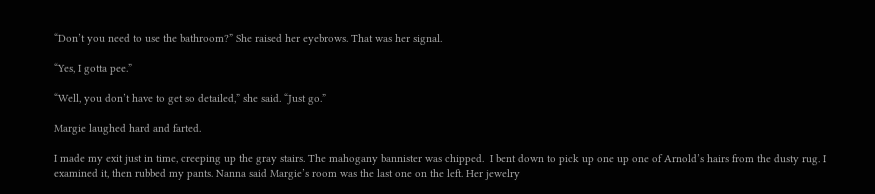“Don’t you need to use the bathroom?” She raised her eyebrows. That was her signal.

“Yes, I gotta pee.”

“Well, you don’t have to get so detailed,” she said. “Just go.”

Margie laughed hard and farted.

I made my exit just in time, creeping up the gray stairs. The mahogany bannister was chipped.  I bent down to pick up one up one of Arnold’s hairs from the dusty rug. I examined it, then rubbed my pants. Nanna said Margie’s room was the last one on the left. Her jewelry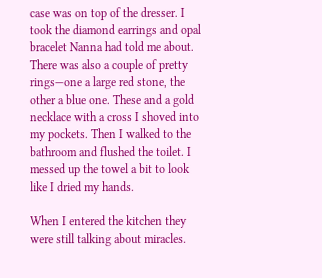case was on top of the dresser. I took the diamond earrings and opal bracelet Nanna had told me about. There was also a couple of pretty rings—one a large red stone, the other a blue one. These and a gold necklace with a cross I shoved into my pockets. Then I walked to the bathroom and flushed the toilet. I messed up the towel a bit to look like I dried my hands.

When I entered the kitchen they were still talking about miracles.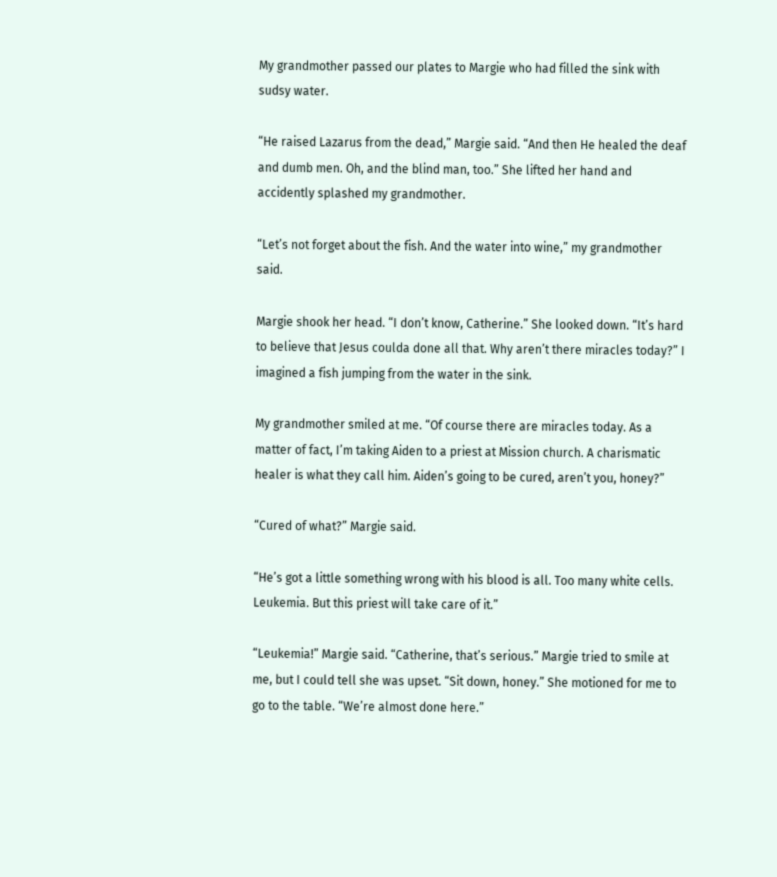My grandmother passed our plates to Margie who had filled the sink with sudsy water.

“He raised Lazarus from the dead,” Margie said. “And then He healed the deaf and dumb men. Oh, and the blind man, too.” She lifted her hand and accidently splashed my grandmother.

“Let’s not forget about the fish. And the water into wine,” my grandmother said.

Margie shook her head. “I don’t know, Catherine.” She looked down. “It’s hard to believe that Jesus coulda done all that. Why aren’t there miracles today?” I imagined a fish jumping from the water in the sink.

My grandmother smiled at me. “Of course there are miracles today. As a matter of fact, I’m taking Aiden to a priest at Mission church. A charismatic healer is what they call him. Aiden’s going to be cured, aren’t you, honey?”

“Cured of what?” Margie said.

“He’s got a little something wrong with his blood is all. Too many white cells. Leukemia. But this priest will take care of it.”

“Leukemia!” Margie said. “Catherine, that’s serious.” Margie tried to smile at me, but I could tell she was upset. “Sit down, honey.” She motioned for me to go to the table. “We’re almost done here.”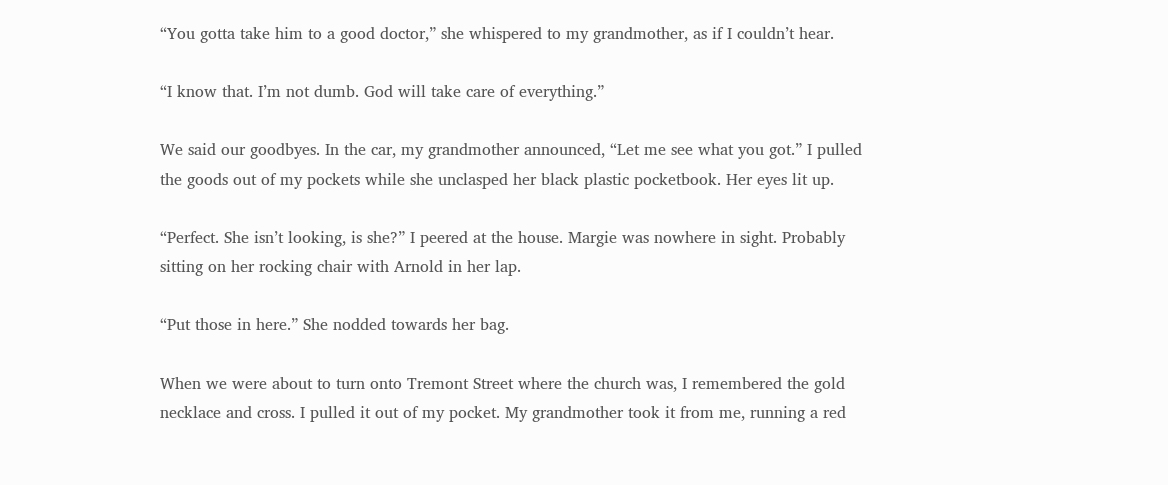“You gotta take him to a good doctor,” she whispered to my grandmother, as if I couldn’t hear.

“I know that. I’m not dumb. God will take care of everything.”

We said our goodbyes. In the car, my grandmother announced, “Let me see what you got.” I pulled the goods out of my pockets while she unclasped her black plastic pocketbook. Her eyes lit up.

“Perfect. She isn’t looking, is she?” I peered at the house. Margie was nowhere in sight. Probably sitting on her rocking chair with Arnold in her lap.

“Put those in here.” She nodded towards her bag.

When we were about to turn onto Tremont Street where the church was, I remembered the gold necklace and cross. I pulled it out of my pocket. My grandmother took it from me, running a red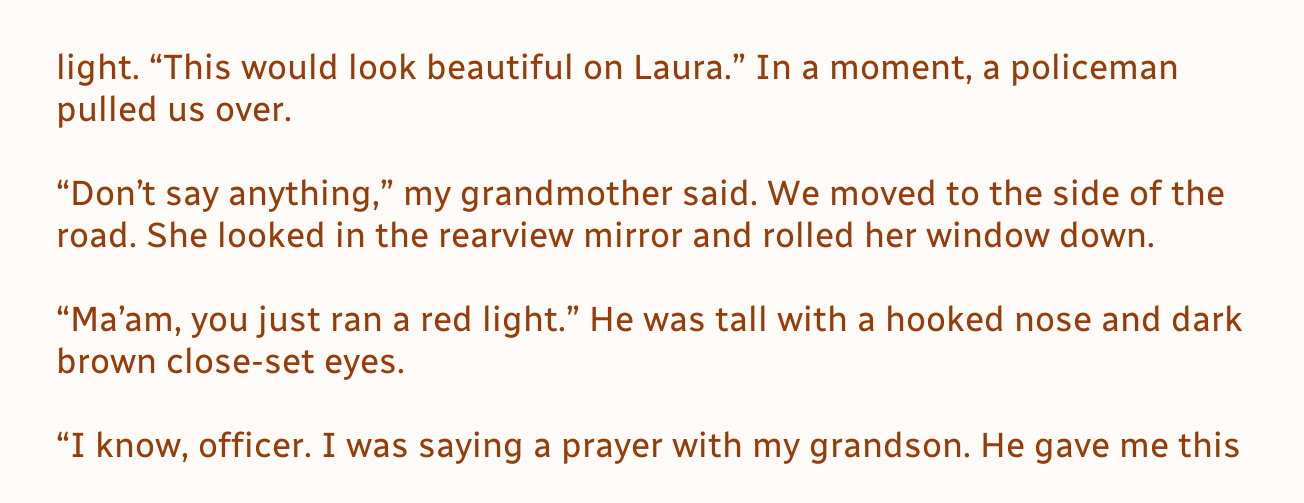light. “This would look beautiful on Laura.” In a moment, a policeman pulled us over.

“Don’t say anything,” my grandmother said. We moved to the side of the road. She looked in the rearview mirror and rolled her window down.

“Ma’am, you just ran a red light.” He was tall with a hooked nose and dark brown close-set eyes.

“I know, officer. I was saying a prayer with my grandson. He gave me this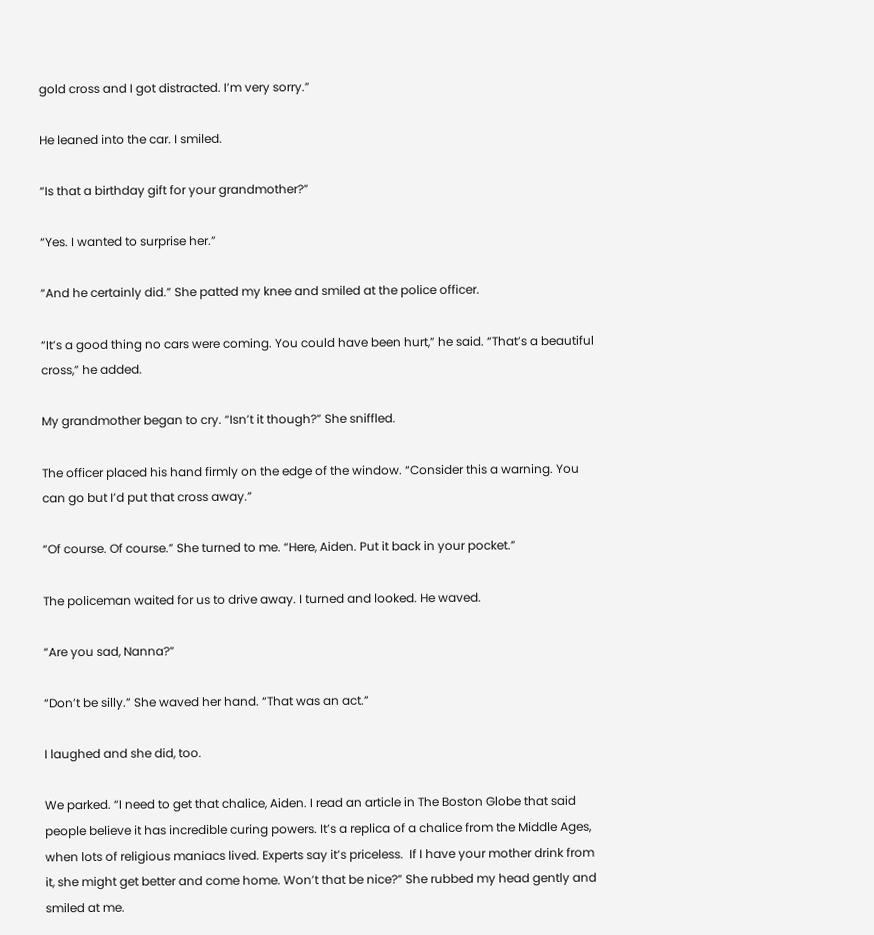gold cross and I got distracted. I’m very sorry.”

He leaned into the car. I smiled.

“Is that a birthday gift for your grandmother?”

“Yes. I wanted to surprise her.”

“And he certainly did.” She patted my knee and smiled at the police officer.

“It’s a good thing no cars were coming. You could have been hurt,” he said. “That’s a beautiful cross,” he added.

My grandmother began to cry. “Isn’t it though?” She sniffled.

The officer placed his hand firmly on the edge of the window. “Consider this a warning. You can go but I’d put that cross away.”

“Of course. Of course.” She turned to me. “Here, Aiden. Put it back in your pocket.”

The policeman waited for us to drive away. I turned and looked. He waved.

“Are you sad, Nanna?”

“Don’t be silly.” She waved her hand. “That was an act.”

I laughed and she did, too.

We parked. “I need to get that chalice, Aiden. I read an article in The Boston Globe that said people believe it has incredible curing powers. It’s a replica of a chalice from the Middle Ages, when lots of religious maniacs lived. Experts say it’s priceless.  If I have your mother drink from it, she might get better and come home. Won’t that be nice?” She rubbed my head gently and smiled at me.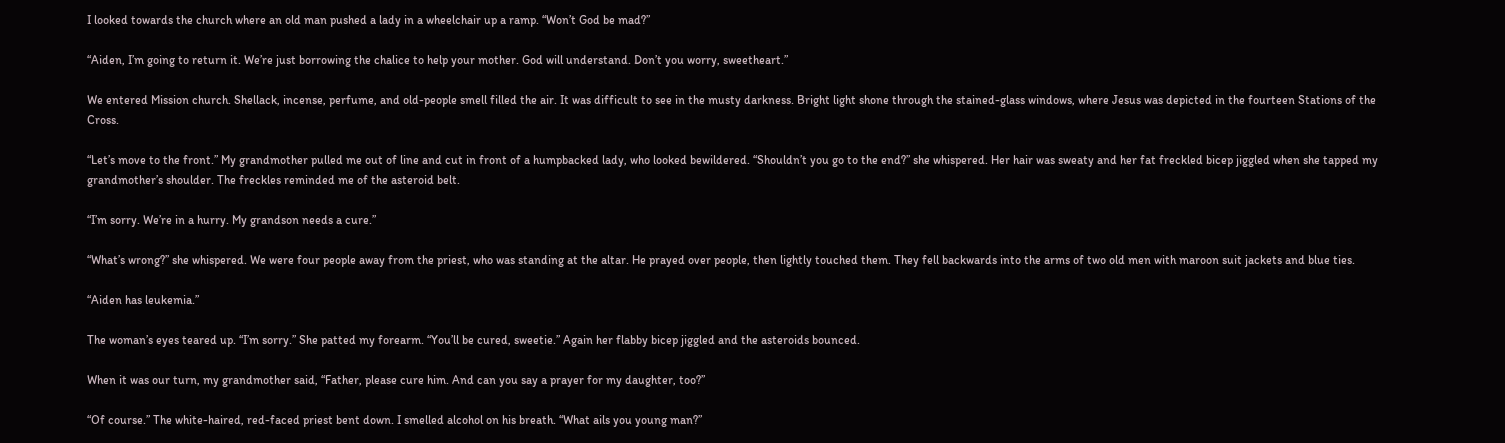I looked towards the church where an old man pushed a lady in a wheelchair up a ramp. “Won’t God be mad?”

“Aiden, I’m going to return it. We’re just borrowing the chalice to help your mother. God will understand. Don’t you worry, sweetheart.”

We entered Mission church. Shellack, incense, perfume, and old-people smell filled the air. It was difficult to see in the musty darkness. Bright light shone through the stained-glass windows, where Jesus was depicted in the fourteen Stations of the Cross.

“Let’s move to the front.” My grandmother pulled me out of line and cut in front of a humpbacked lady, who looked bewildered. “Shouldn’t you go to the end?” she whispered. Her hair was sweaty and her fat freckled bicep jiggled when she tapped my grandmother’s shoulder. The freckles reminded me of the asteroid belt.

“I’m sorry. We’re in a hurry. My grandson needs a cure.”

“What’s wrong?” she whispered. We were four people away from the priest, who was standing at the altar. He prayed over people, then lightly touched them. They fell backwards into the arms of two old men with maroon suit jackets and blue ties.

“Aiden has leukemia.”

The woman’s eyes teared up. “I’m sorry.” She patted my forearm. “You’ll be cured, sweetie.” Again her flabby bicep jiggled and the asteroids bounced.

When it was our turn, my grandmother said, “Father, please cure him. And can you say a prayer for my daughter, too?”

“Of course.” The white-haired, red-faced priest bent down. I smelled alcohol on his breath. “What ails you young man?”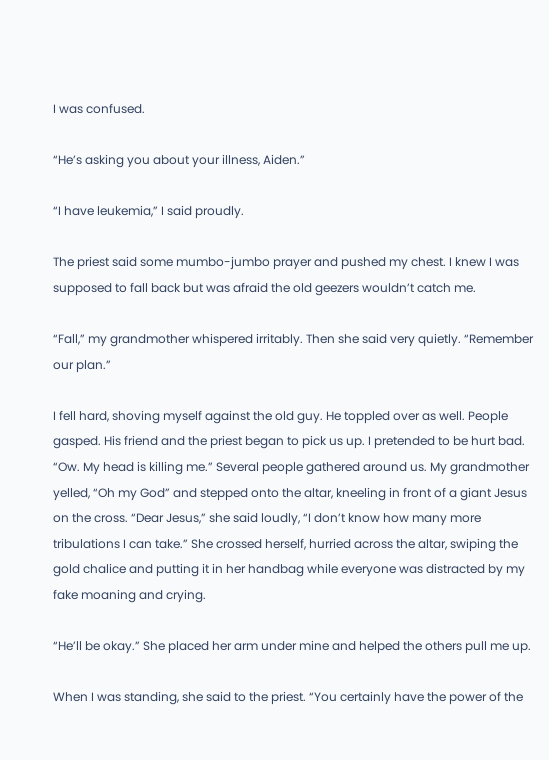I was confused.

“He’s asking you about your illness, Aiden.”

“I have leukemia,” I said proudly.

The priest said some mumbo-jumbo prayer and pushed my chest. I knew I was supposed to fall back but was afraid the old geezers wouldn’t catch me.

“Fall,” my grandmother whispered irritably. Then she said very quietly. “Remember our plan.”

I fell hard, shoving myself against the old guy. He toppled over as well. People gasped. His friend and the priest began to pick us up. I pretended to be hurt bad. “Ow. My head is killing me.” Several people gathered around us. My grandmother yelled, “Oh my God” and stepped onto the altar, kneeling in front of a giant Jesus on the cross. “Dear Jesus,” she said loudly, “I don’t know how many more tribulations I can take.” She crossed herself, hurried across the altar, swiping the gold chalice and putting it in her handbag while everyone was distracted by my fake moaning and crying.

“He’ll be okay.” She placed her arm under mine and helped the others pull me up.

When I was standing, she said to the priest. “You certainly have the power of the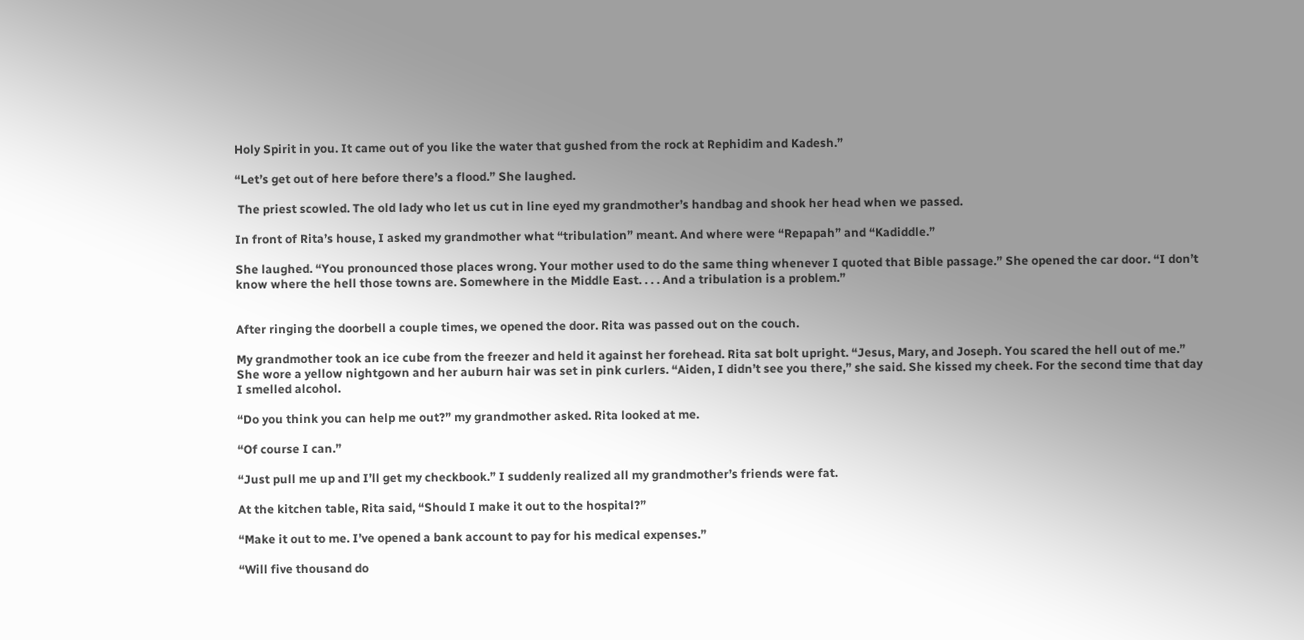Holy Spirit in you. It came out of you like the water that gushed from the rock at Rephidim and Kadesh.”

“Let’s get out of here before there’s a flood.” She laughed.

 The priest scowled. The old lady who let us cut in line eyed my grandmother’s handbag and shook her head when we passed.

In front of Rita’s house, I asked my grandmother what “tribulation” meant. And where were “Repapah” and “Kadiddle.”

She laughed. “You pronounced those places wrong. Your mother used to do the same thing whenever I quoted that Bible passage.” She opened the car door. “I don’t know where the hell those towns are. Somewhere in the Middle East. . . . And a tribulation is a problem.”


After ringing the doorbell a couple times, we opened the door. Rita was passed out on the couch.

My grandmother took an ice cube from the freezer and held it against her forehead. Rita sat bolt upright. “Jesus, Mary, and Joseph. You scared the hell out of me.” She wore a yellow nightgown and her auburn hair was set in pink curlers. “Aiden, I didn’t see you there,” she said. She kissed my cheek. For the second time that day I smelled alcohol.

“Do you think you can help me out?” my grandmother asked. Rita looked at me.

“Of course I can.”

“Just pull me up and I’ll get my checkbook.” I suddenly realized all my grandmother’s friends were fat.

At the kitchen table, Rita said, “Should I make it out to the hospital?”

“Make it out to me. I’ve opened a bank account to pay for his medical expenses.”

“Will five thousand do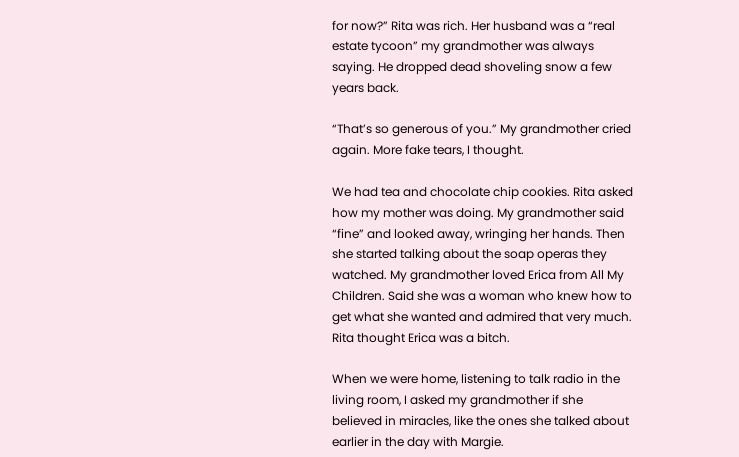for now?” Rita was rich. Her husband was a “real estate tycoon” my grandmother was always saying. He dropped dead shoveling snow a few years back.

“That’s so generous of you.” My grandmother cried again. More fake tears, I thought.

We had tea and chocolate chip cookies. Rita asked how my mother was doing. My grandmother said “fine” and looked away, wringing her hands. Then she started talking about the soap operas they watched. My grandmother loved Erica from All My Children. Said she was a woman who knew how to get what she wanted and admired that very much. Rita thought Erica was a bitch.

When we were home, listening to talk radio in the living room, I asked my grandmother if she believed in miracles, like the ones she talked about earlier in the day with Margie.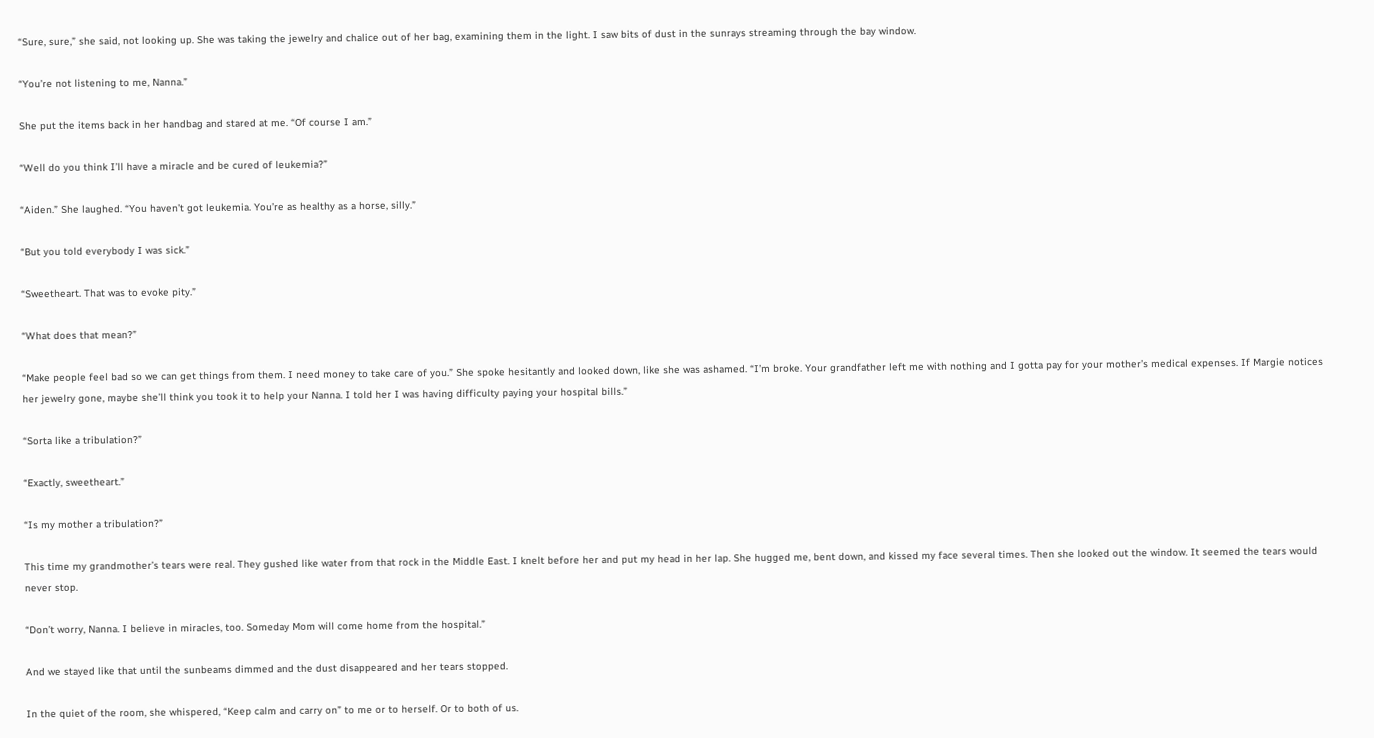“Sure, sure,” she said, not looking up. She was taking the jewelry and chalice out of her bag, examining them in the light. I saw bits of dust in the sunrays streaming through the bay window.

“You’re not listening to me, Nanna.”

She put the items back in her handbag and stared at me. “Of course I am.”

“Well do you think I’ll have a miracle and be cured of leukemia?”

“Aiden.” She laughed. “You haven’t got leukemia. You’re as healthy as a horse, silly.”

“But you told everybody I was sick.”

“Sweetheart. That was to evoke pity.”

“What does that mean?”

“Make people feel bad so we can get things from them. I need money to take care of you.” She spoke hesitantly and looked down, like she was ashamed. “I’m broke. Your grandfather left me with nothing and I gotta pay for your mother’s medical expenses. If Margie notices her jewelry gone, maybe she’ll think you took it to help your Nanna. I told her I was having difficulty paying your hospital bills.”

“Sorta like a tribulation?”

“Exactly, sweetheart.”

“Is my mother a tribulation?”

This time my grandmother’s tears were real. They gushed like water from that rock in the Middle East. I knelt before her and put my head in her lap. She hugged me, bent down, and kissed my face several times. Then she looked out the window. It seemed the tears would never stop.

“Don’t worry, Nanna. I believe in miracles, too. Someday Mom will come home from the hospital.”

And we stayed like that until the sunbeams dimmed and the dust disappeared and her tears stopped.

In the quiet of the room, she whispered, “Keep calm and carry on” to me or to herself. Or to both of us.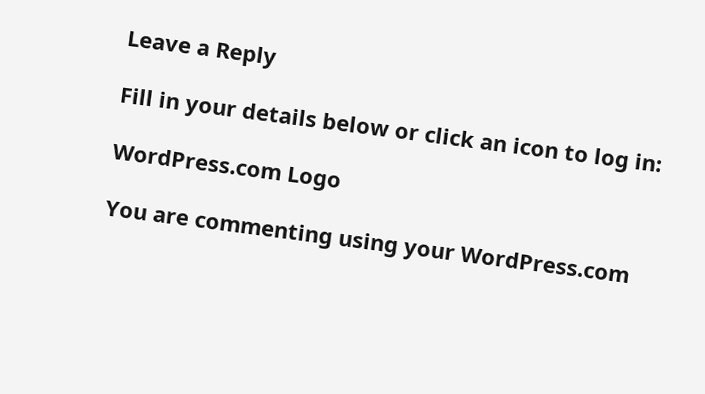Leave a Reply

Fill in your details below or click an icon to log in:

WordPress.com Logo

You are commenting using your WordPress.com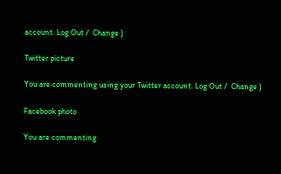account. Log Out /  Change )

Twitter picture

You are commenting using your Twitter account. Log Out /  Change )

Facebook photo

You are commenting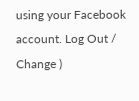using your Facebook account. Log Out /  Change )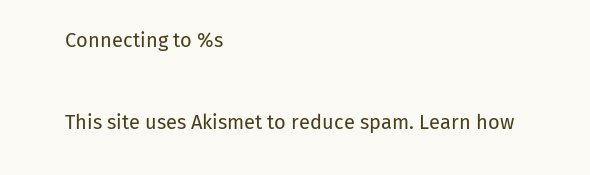Connecting to %s

This site uses Akismet to reduce spam. Learn how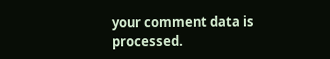your comment data is processed.